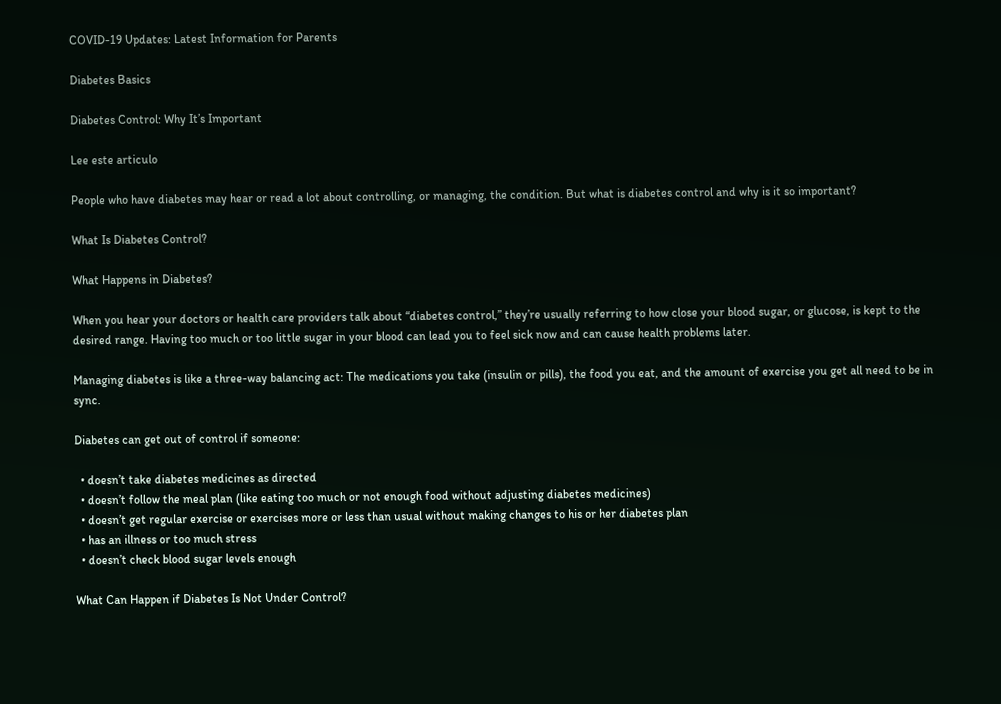COVID-19 Updates: Latest Information for Parents

Diabetes Basics

Diabetes Control: Why It’s Important

Lee este articulo

People who have diabetes may hear or read a lot about controlling, or managing, the condition. But what is diabetes control and why is it so important?

What Is Diabetes Control?

What Happens in Diabetes?

When you hear your doctors or health care providers talk about “diabetes control,” they’re usually referring to how close your blood sugar, or glucose, is kept to the desired range. Having too much or too little sugar in your blood can lead you to feel sick now and can cause health problems later.

Managing diabetes is like a three-way balancing act: The medications you take (insulin or pills), the food you eat, and the amount of exercise you get all need to be in sync.

Diabetes can get out of control if someone:

  • doesn’t take diabetes medicines as directed
  • doesn’t follow the meal plan (like eating too much or not enough food without adjusting diabetes medicines)
  • doesn’t get regular exercise or exercises more or less than usual without making changes to his or her diabetes plan
  • has an illness or too much stress
  • doesn’t check blood sugar levels enough

What Can Happen if Diabetes Is Not Under Control?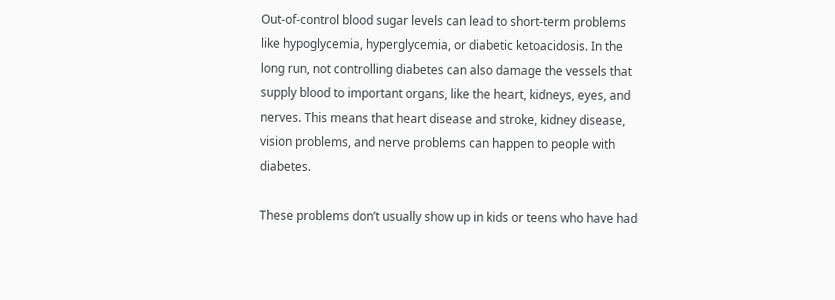Out-of-control blood sugar levels can lead to short-term problems like hypoglycemia, hyperglycemia, or diabetic ketoacidosis. In the long run, not controlling diabetes can also damage the vessels that supply blood to important organs, like the heart, kidneys, eyes, and nerves. This means that heart disease and stroke, kidney disease, vision problems, and nerve problems can happen to people with diabetes.

These problems don’t usually show up in kids or teens who have had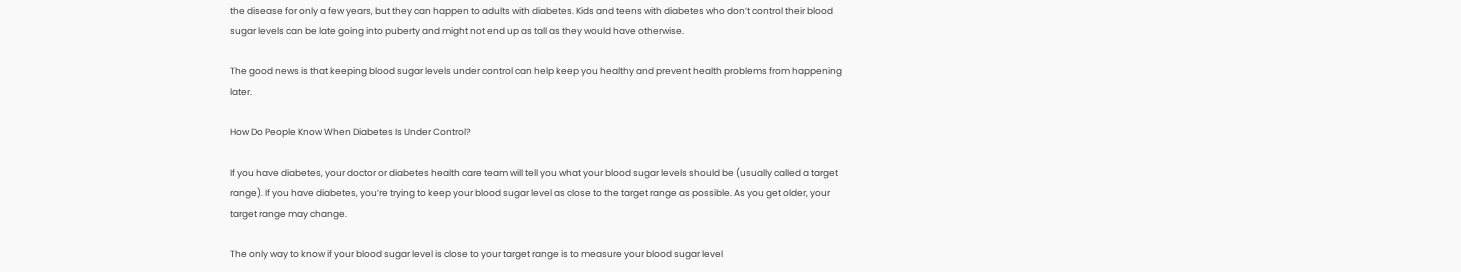the disease for only a few years, but they can happen to adults with diabetes. Kids and teens with diabetes who don’t control their blood sugar levels can be late going into puberty and might not end up as tall as they would have otherwise.

The good news is that keeping blood sugar levels under control can help keep you healthy and prevent health problems from happening later.

How Do People Know When Diabetes Is Under Control?

If you have diabetes, your doctor or diabetes health care team will tell you what your blood sugar levels should be (usually called a target range). If you have diabetes, you’re trying to keep your blood sugar level as close to the target range as possible. As you get older, your target range may change.

The only way to know if your blood sugar level is close to your target range is to measure your blood sugar level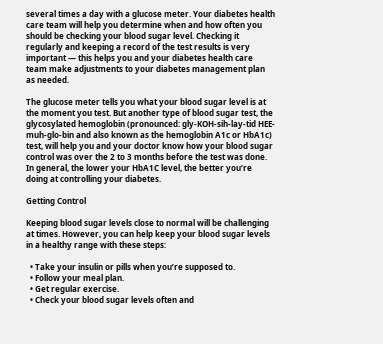several times a day with a glucose meter. Your diabetes health care team will help you determine when and how often you should be checking your blood sugar level. Checking it regularly and keeping a record of the test results is very important — this helps you and your diabetes health care team make adjustments to your diabetes management plan as needed.

The glucose meter tells you what your blood sugar level is at the moment you test. But another type of blood sugar test, the glycosylated hemoglobin (pronounced: gly-KOH-sih-lay-tid HEE-muh-glo-bin and also known as the hemoglobin A1c or HbA1c) test, will help you and your doctor know how your blood sugar control was over the 2 to 3 months before the test was done. In general, the lower your HbA1C level, the better you’re doing at controlling your diabetes.

Getting Control

Keeping blood sugar levels close to normal will be challenging at times. However, you can help keep your blood sugar levels in a healthy range with these steps:

  • Take your insulin or pills when you’re supposed to.
  • Follow your meal plan.
  • Get regular exercise.
  • Check your blood sugar levels often and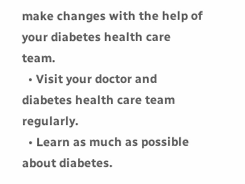make changes with the help of your diabetes health care team.
  • Visit your doctor and diabetes health care team regularly.
  • Learn as much as possible about diabetes.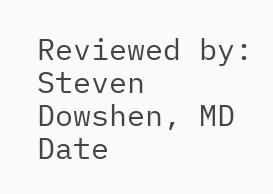Reviewed by: Steven Dowshen, MD
Date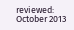reviewed: October 2013